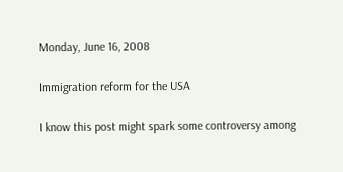Monday, June 16, 2008

Immigration reform for the USA

I know this post might spark some controversy among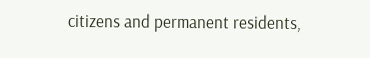citizens and permanent residents,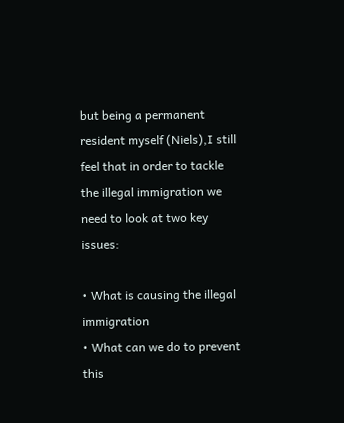but being a permanent resident myself (Niels),I still feel that in order to tackle the illegal immigration we need to look at two key issues:

• What is causing the illegal immigration
• What can we do to prevent this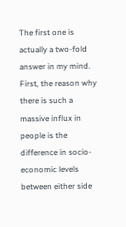The first one is actually a two-fold answer in my mind. First, the reason why there is such a massive influx in people is the difference in socio-economic levels between either side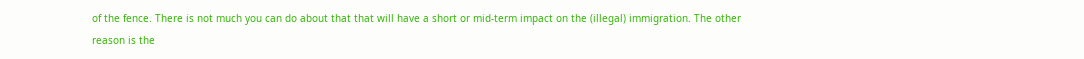of the fence. There is not much you can do about that that will have a short or mid-term impact on the (illegal) immigration. The other reason is the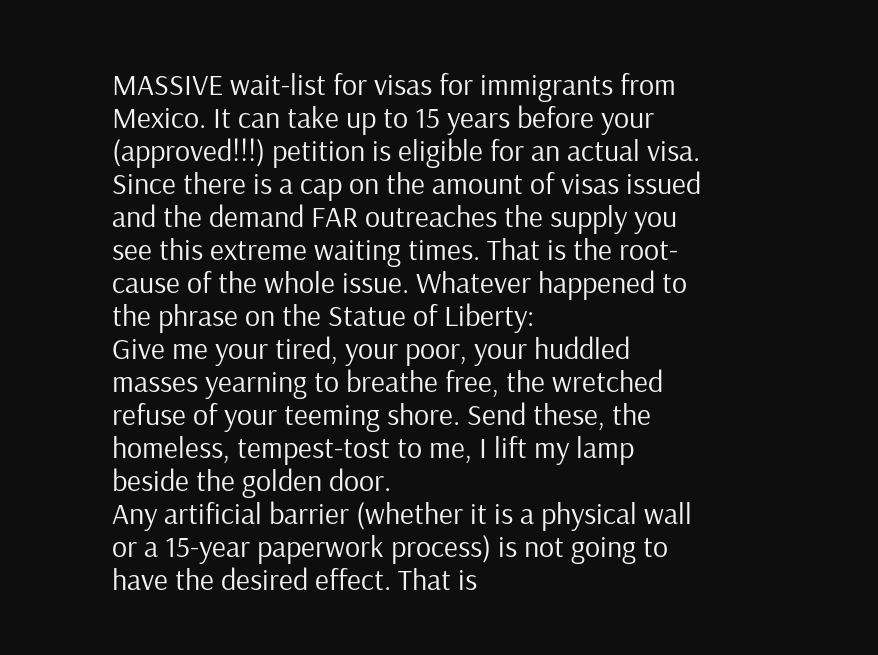MASSIVE wait-list for visas for immigrants from Mexico. It can take up to 15 years before your (approved!!!) petition is eligible for an actual visa. Since there is a cap on the amount of visas issued and the demand FAR outreaches the supply you see this extreme waiting times. That is the root-cause of the whole issue. Whatever happened to the phrase on the Statue of Liberty:
Give me your tired, your poor, your huddled masses yearning to breathe free, the wretched refuse of your teeming shore. Send these, the homeless, tempest-tost to me, I lift my lamp beside the golden door.
Any artificial barrier (whether it is a physical wall or a 15-year paperwork process) is not going to have the desired effect. That is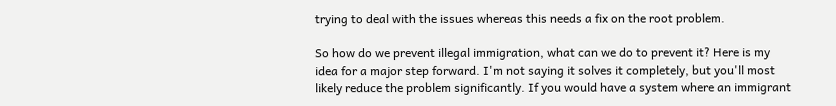trying to deal with the issues whereas this needs a fix on the root problem.

So how do we prevent illegal immigration, what can we do to prevent it? Here is my idea for a major step forward. I'm not saying it solves it completely, but you'll most likely reduce the problem significantly. If you would have a system where an immigrant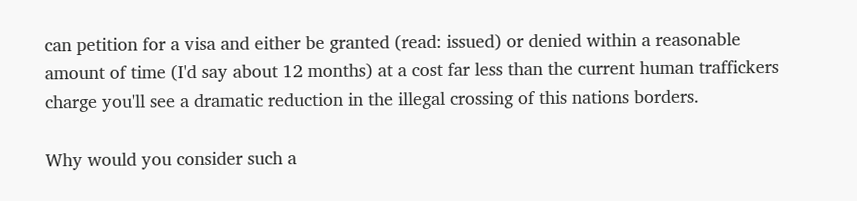can petition for a visa and either be granted (read: issued) or denied within a reasonable amount of time (I'd say about 12 months) at a cost far less than the current human traffickers charge you'll see a dramatic reduction in the illegal crossing of this nations borders.

Why would you consider such a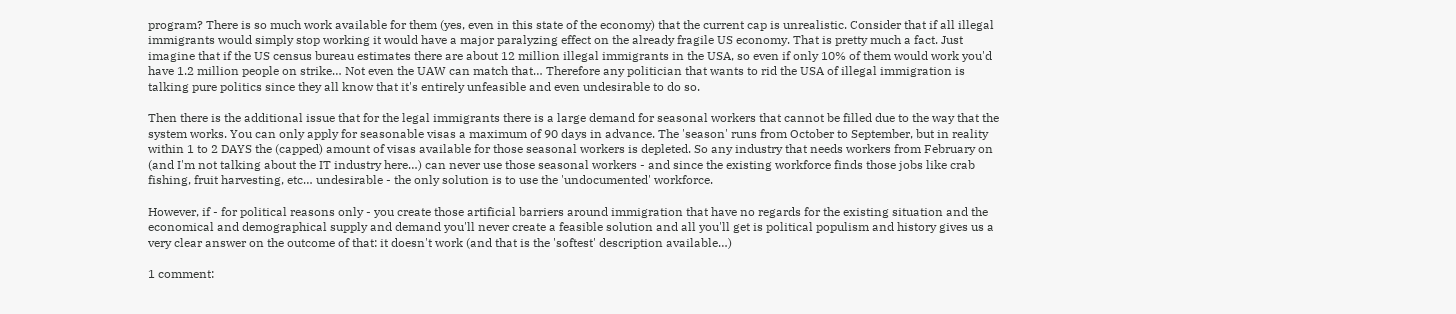program? There is so much work available for them (yes, even in this state of the economy) that the current cap is unrealistic. Consider that if all illegal immigrants would simply stop working it would have a major paralyzing effect on the already fragile US economy. That is pretty much a fact. Just imagine that if the US census bureau estimates there are about 12 million illegal immigrants in the USA, so even if only 10% of them would work you'd have 1.2 million people on strike… Not even the UAW can match that… Therefore any politician that wants to rid the USA of illegal immigration is talking pure politics since they all know that it's entirely unfeasible and even undesirable to do so.

Then there is the additional issue that for the legal immigrants there is a large demand for seasonal workers that cannot be filled due to the way that the system works. You can only apply for seasonable visas a maximum of 90 days in advance. The 'season' runs from October to September, but in reality within 1 to 2 DAYS the (capped) amount of visas available for those seasonal workers is depleted. So any industry that needs workers from February on (and I'm not talking about the IT industry here…) can never use those seasonal workers - and since the existing workforce finds those jobs like crab fishing, fruit harvesting, etc… undesirable - the only solution is to use the 'undocumented' workforce.

However, if - for political reasons only - you create those artificial barriers around immigration that have no regards for the existing situation and the economical and demographical supply and demand you'll never create a feasible solution and all you'll get is political populism and history gives us a very clear answer on the outcome of that: it doesn't work (and that is the 'softest' description available…)

1 comment: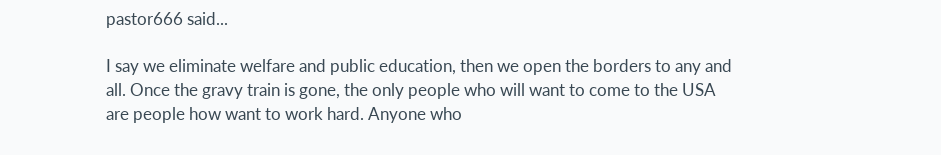pastor666 said...

I say we eliminate welfare and public education, then we open the borders to any and all. Once the gravy train is gone, the only people who will want to come to the USA are people how want to work hard. Anyone who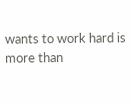wants to work hard is more than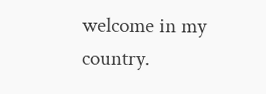welcome in my country.